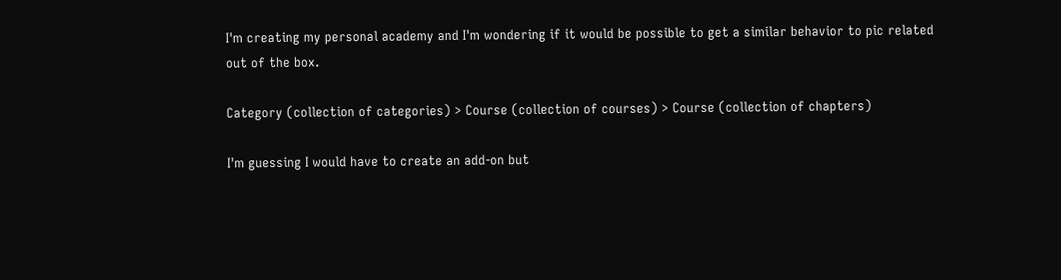I'm creating my personal academy and I'm wondering if it would be possible to get a similar behavior to pic related out of the box.

Category (collection of categories) > Course (collection of courses) > Course (collection of chapters)

I'm guessing I would have to create an add-on but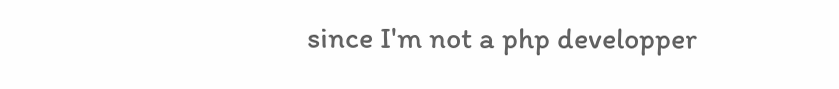since I'm not a php developper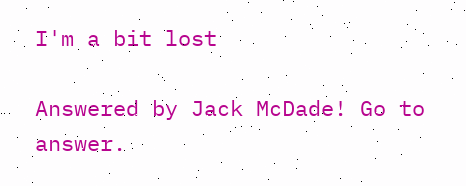I'm a bit lost

Answered by Jack McDade! Go to answer.